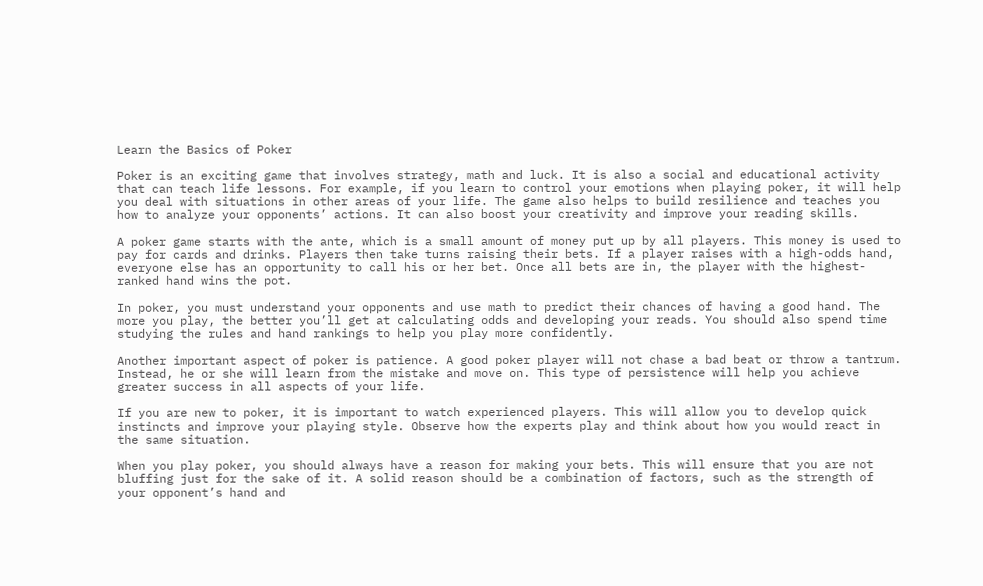Learn the Basics of Poker

Poker is an exciting game that involves strategy, math and luck. It is also a social and educational activity that can teach life lessons. For example, if you learn to control your emotions when playing poker, it will help you deal with situations in other areas of your life. The game also helps to build resilience and teaches you how to analyze your opponents’ actions. It can also boost your creativity and improve your reading skills.

A poker game starts with the ante, which is a small amount of money put up by all players. This money is used to pay for cards and drinks. Players then take turns raising their bets. If a player raises with a high-odds hand, everyone else has an opportunity to call his or her bet. Once all bets are in, the player with the highest-ranked hand wins the pot.

In poker, you must understand your opponents and use math to predict their chances of having a good hand. The more you play, the better you’ll get at calculating odds and developing your reads. You should also spend time studying the rules and hand rankings to help you play more confidently.

Another important aspect of poker is patience. A good poker player will not chase a bad beat or throw a tantrum. Instead, he or she will learn from the mistake and move on. This type of persistence will help you achieve greater success in all aspects of your life.

If you are new to poker, it is important to watch experienced players. This will allow you to develop quick instincts and improve your playing style. Observe how the experts play and think about how you would react in the same situation.

When you play poker, you should always have a reason for making your bets. This will ensure that you are not bluffing just for the sake of it. A solid reason should be a combination of factors, such as the strength of your opponent’s hand and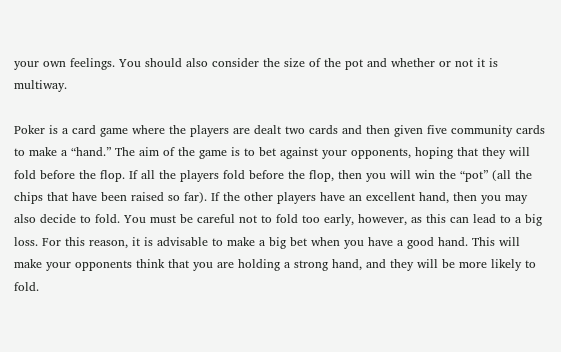your own feelings. You should also consider the size of the pot and whether or not it is multiway.

Poker is a card game where the players are dealt two cards and then given five community cards to make a “hand.” The aim of the game is to bet against your opponents, hoping that they will fold before the flop. If all the players fold before the flop, then you will win the “pot” (all the chips that have been raised so far). If the other players have an excellent hand, then you may also decide to fold. You must be careful not to fold too early, however, as this can lead to a big loss. For this reason, it is advisable to make a big bet when you have a good hand. This will make your opponents think that you are holding a strong hand, and they will be more likely to fold.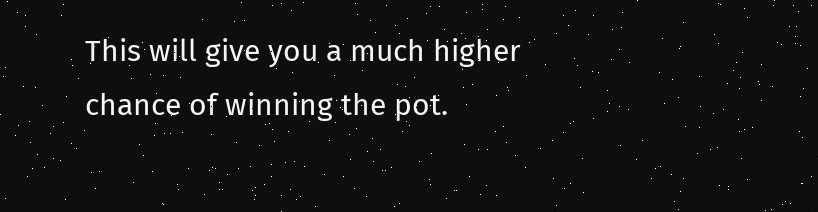This will give you a much higher chance of winning the pot.